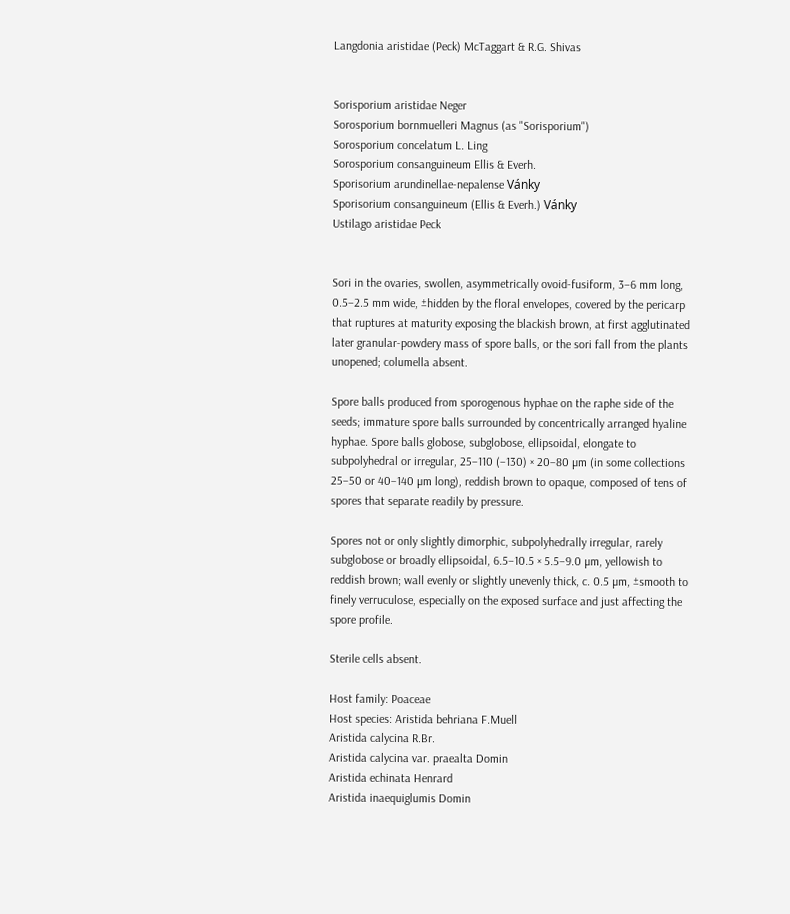Langdonia aristidae (Peck) McTaggart & R.G. Shivas


Sorisporium aristidae Neger
Sorosporium bornmuelleri Magnus (as "Sorisporium")
Sorosporium concelatum L. Ling
Sorosporium consanguineum Ellis & Everh.
Sporisorium arundinellae-nepalense Vánky
Sporisorium consanguineum (Ellis & Everh.) Vánky
Ustilago aristidae Peck


Sori in the ovaries, swollen, asymmetrically ovoid-fusiform, 3–6 mm long, 0.5–2.5 mm wide, ±hidden by the floral envelopes, covered by the pericarp that ruptures at maturity exposing the blackish brown, at first agglutinated later granular-powdery mass of spore balls, or the sori fall from the plants unopened; columella absent.

Spore balls produced from sporogenous hyphae on the raphe side of the seeds; immature spore balls surrounded by concentrically arranged hyaline hyphae. Spore balls globose, subglobose, ellipsoidal, elongate to subpolyhedral or irregular, 25–110 (–130) × 20–80 µm (in some collections 25–50 or 40–140 µm long), reddish brown to opaque, composed of tens of spores that separate readily by pressure.

Spores not or only slightly dimorphic, subpolyhedrally irregular, rarely subglobose or broadly ellipsoidal, 6.5–10.5 × 5.5–9.0 µm, yellowish to reddish brown; wall evenly or slightly unevenly thick, c. 0.5 µm, ±smooth to finely verruculose, especially on the exposed surface and just affecting the spore profile.

Sterile cells absent.

Host family: Poaceae
Host species: Aristida behriana F.Muell
Aristida calycina R.Br.
Aristida calycina var. praealta Domin
Aristida echinata Henrard
Aristida inaequiglumis Domin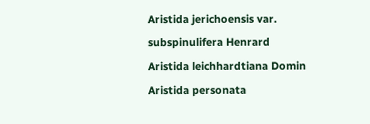Aristida jerichoensis var. subspinulifera Henrard
Aristida leichhardtiana Domin
Aristida personata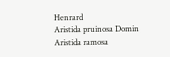Henrard
Aristida pruinosa Domin
Aristida ramosa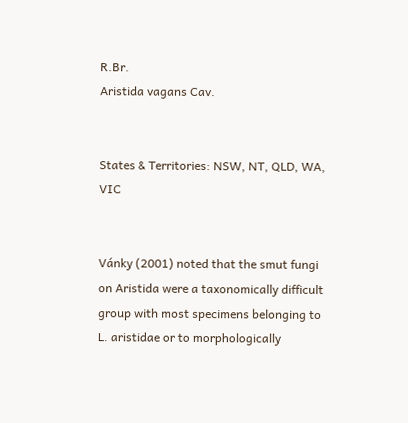R.Br.
Aristida vagans Cav.


States & Territories: NSW, NT, QLD, WA, VIC


Vánky (2001) noted that the smut fungi on Aristida were a taxonomically difficult group with most specimens belonging to L. aristidae or to morphologically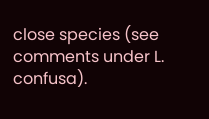close species (see comments under L. confusa).